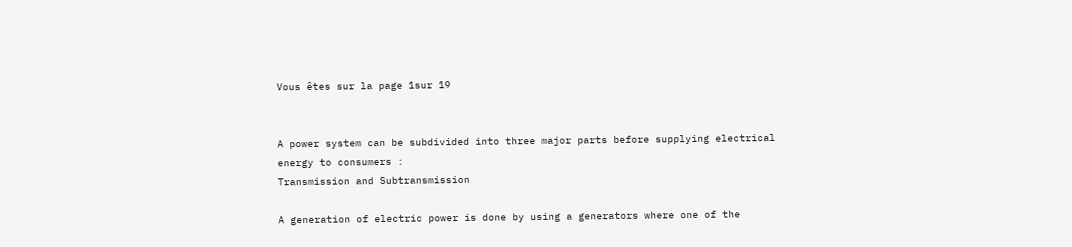Vous êtes sur la page 1sur 19


A power system can be subdivided into three major parts before supplying electrical
energy to consumers :
Transmission and Subtransmission

A generation of electric power is done by using a generators where one of the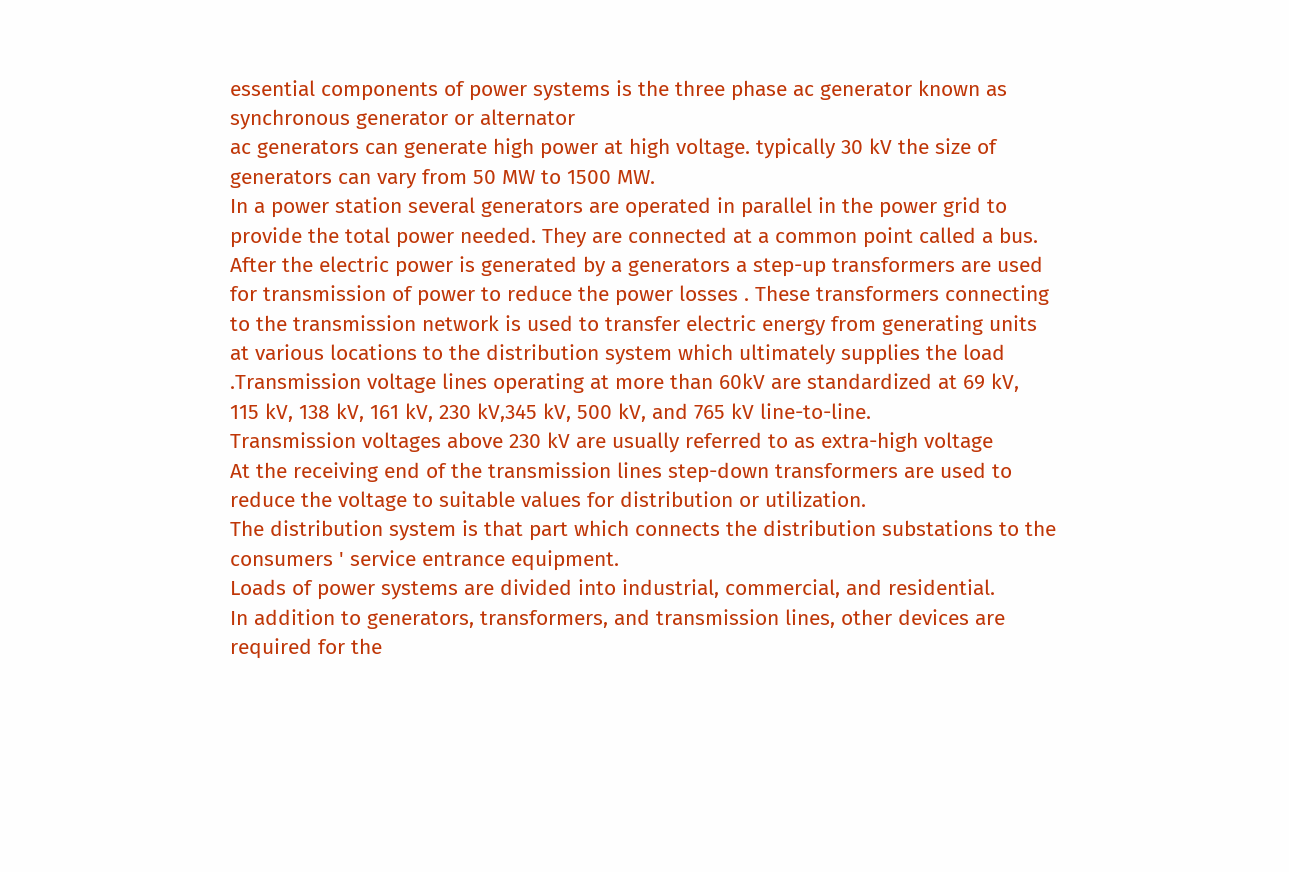essential components of power systems is the three phase ac generator known as
synchronous generator or alternator
ac generators can generate high power at high voltage. typically 30 kV the size of
generators can vary from 50 MW to 1500 MW.
In a power station several generators are operated in parallel in the power grid to
provide the total power needed. They are connected at a common point called a bus.
After the electric power is generated by a generators a step-up transformers are used
for transmission of power to reduce the power losses . These transformers connecting
to the transmission network is used to transfer electric energy from generating units
at various locations to the distribution system which ultimately supplies the load
.Transmission voltage lines operating at more than 60kV are standardized at 69 kV,
115 kV, 138 kV, 161 kV, 230 kV,345 kV, 500 kV, and 765 kV line-to-line.
Transmission voltages above 230 kV are usually referred to as extra-high voltage
At the receiving end of the transmission lines step-down transformers are used to
reduce the voltage to suitable values for distribution or utilization.
The distribution system is that part which connects the distribution substations to the
consumers ' service entrance equipment.
Loads of power systems are divided into industrial, commercial, and residential.
In addition to generators, transformers, and transmission lines, other devices are
required for the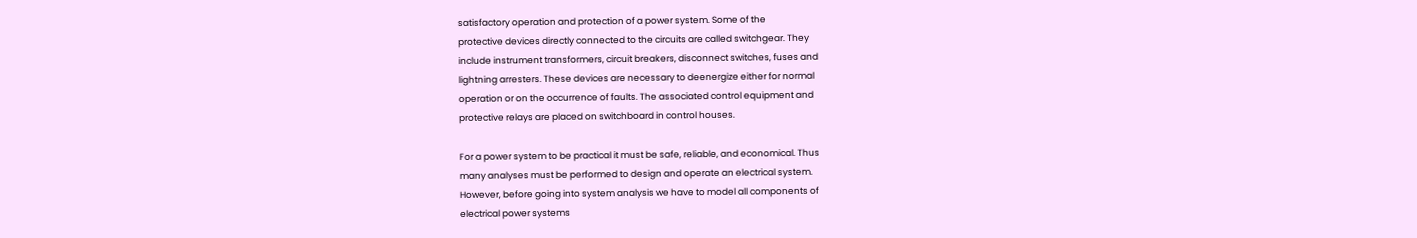satisfactory operation and protection of a power system. Some of the
protective devices directly connected to the circuits are called switchgear. They
include instrument transformers, circuit breakers, disconnect switches, fuses and
lightning arresters. These devices are necessary to deenergize either for normal
operation or on the occurrence of faults. The associated control equipment and
protective relays are placed on switchboard in control houses.

For a power system to be practical it must be safe, reliable, and economical. Thus
many analyses must be performed to design and operate an electrical system.
However, before going into system analysis we have to model all components of
electrical power systems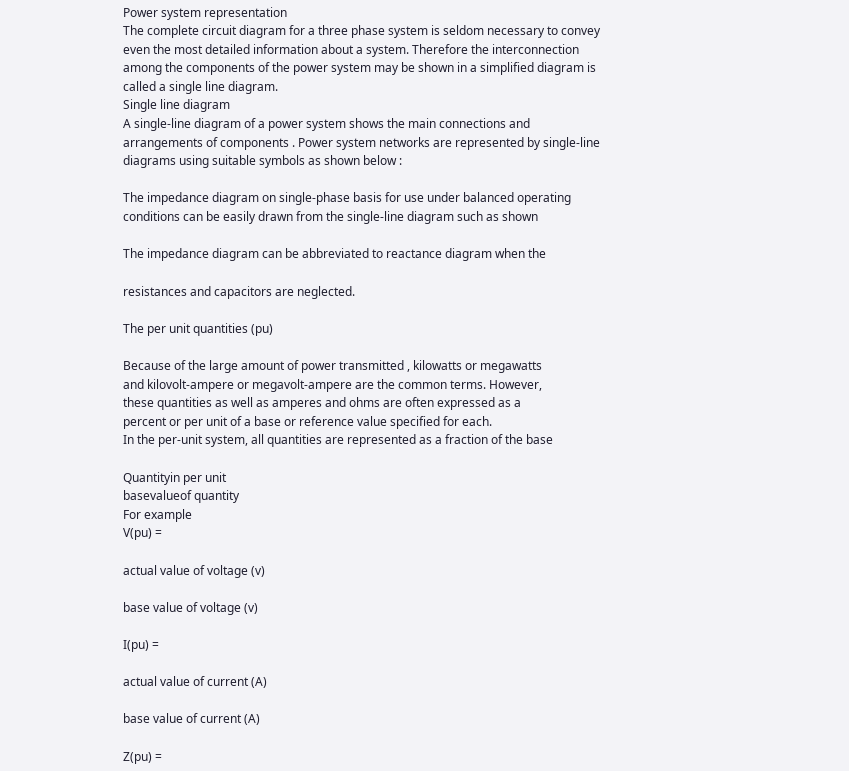Power system representation
The complete circuit diagram for a three phase system is seldom necessary to convey
even the most detailed information about a system. Therefore the interconnection
among the components of the power system may be shown in a simplified diagram is
called a single line diagram.
Single line diagram
A single-line diagram of a power system shows the main connections and
arrangements of components . Power system networks are represented by single-line
diagrams using suitable symbols as shown below :

The impedance diagram on single-phase basis for use under balanced operating
conditions can be easily drawn from the single-line diagram such as shown

The impedance diagram can be abbreviated to reactance diagram when the

resistances and capacitors are neglected.

The per unit quantities (pu)

Because of the large amount of power transmitted , kilowatts or megawatts
and kilovolt-ampere or megavolt-ampere are the common terms. However,
these quantities as well as amperes and ohms are often expressed as a
percent or per unit of a base or reference value specified for each.
In the per-unit system, all quantities are represented as a fraction of the base

Quantityin per unit
basevalueof quantity
For example
V(pu) =

actual value of voltage (v)

base value of voltage (v)

I(pu) =

actual value of current (A)

base value of current (A)

Z(pu) =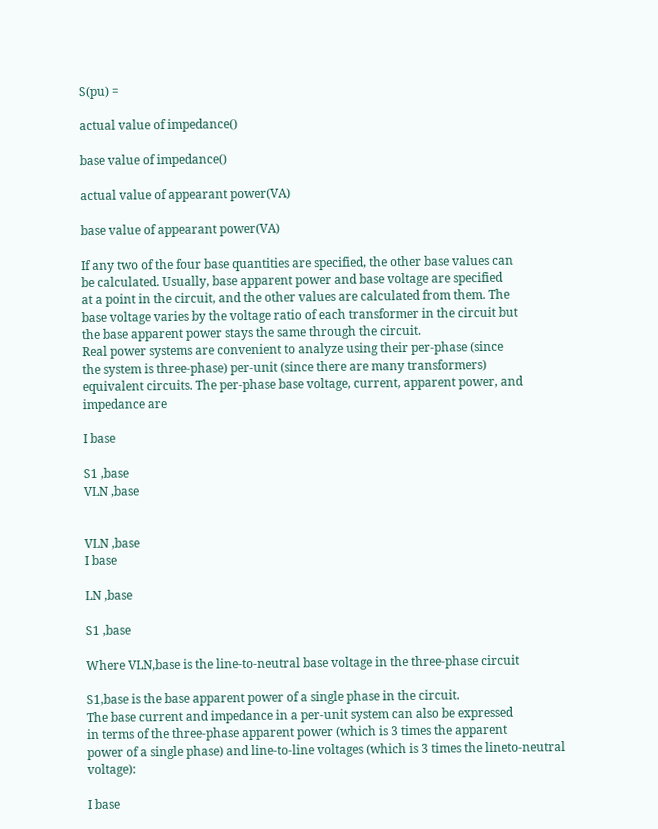S(pu) =

actual value of impedance()

base value of impedance()

actual value of appearant power(VA)

base value of appearant power(VA)

If any two of the four base quantities are specified, the other base values can
be calculated. Usually, base apparent power and base voltage are specified
at a point in the circuit, and the other values are calculated from them. The
base voltage varies by the voltage ratio of each transformer in the circuit but
the base apparent power stays the same through the circuit.
Real power systems are convenient to analyze using their per-phase (since
the system is three-phase) per-unit (since there are many transformers)
equivalent circuits. The per-phase base voltage, current, apparent power, and
impedance are

I base

S1 ,base
VLN ,base


VLN ,base
I base

LN ,base

S1 ,base

Where VLN,base is the line-to-neutral base voltage in the three-phase circuit

S1,base is the base apparent power of a single phase in the circuit.
The base current and impedance in a per-unit system can also be expressed
in terms of the three-phase apparent power (which is 3 times the apparent
power of a single phase) and line-to-line voltages (which is 3 times the lineto-neutral voltage):

I base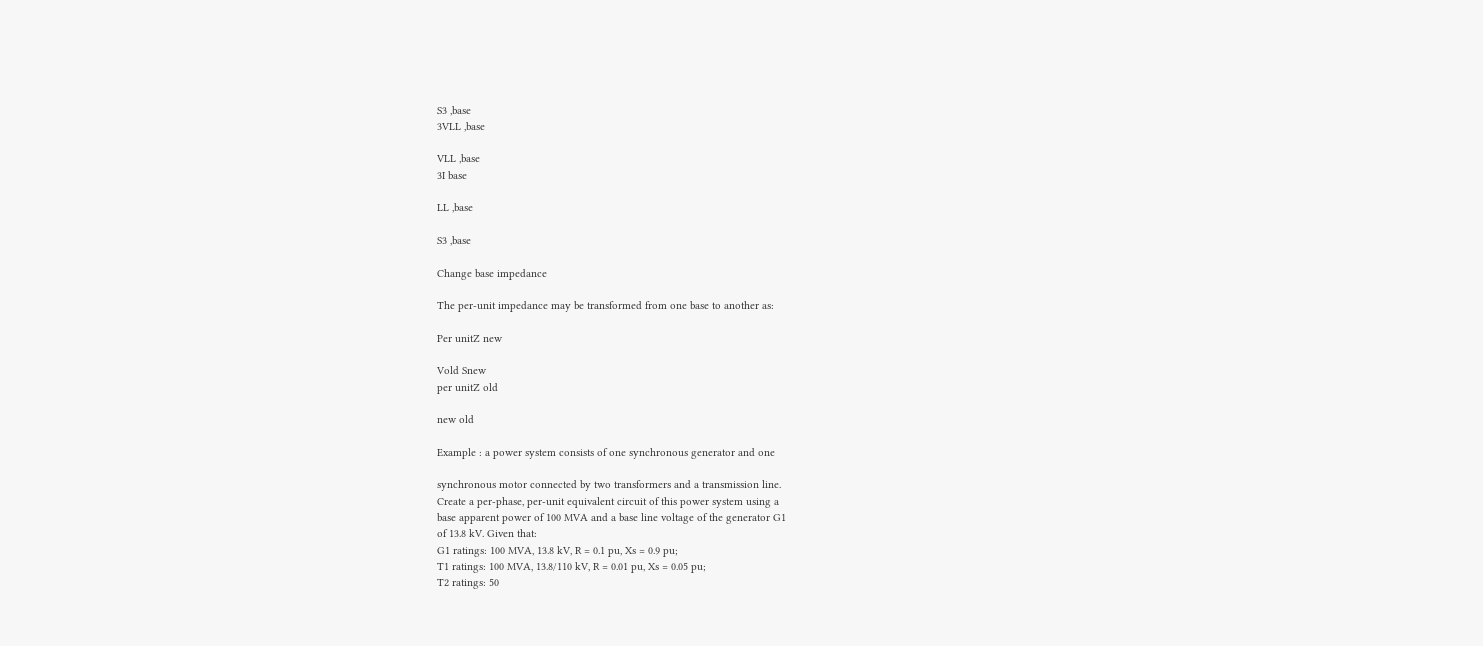S3 ,base
3VLL ,base

VLL ,base
3I base

LL ,base

S3 ,base

Change base impedance

The per-unit impedance may be transformed from one base to another as:

Per unitZ new

Vold Snew
per unitZ old

new old

Example : a power system consists of one synchronous generator and one

synchronous motor connected by two transformers and a transmission line.
Create a per-phase, per-unit equivalent circuit of this power system using a
base apparent power of 100 MVA and a base line voltage of the generator G1
of 13.8 kV. Given that:
G1 ratings: 100 MVA, 13.8 kV, R = 0.1 pu, Xs = 0.9 pu;
T1 ratings: 100 MVA, 13.8/110 kV, R = 0.01 pu, Xs = 0.05 pu;
T2 ratings: 50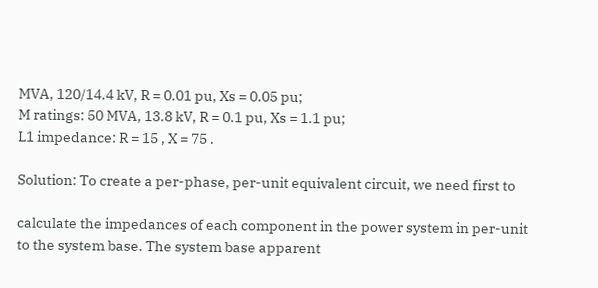MVA, 120/14.4 kV, R = 0.01 pu, Xs = 0.05 pu;
M ratings: 50 MVA, 13.8 kV, R = 0.1 pu, Xs = 1.1 pu;
L1 impedance: R = 15 , X = 75 .

Solution: To create a per-phase, per-unit equivalent circuit, we need first to

calculate the impedances of each component in the power system in per-unit
to the system base. The system base apparent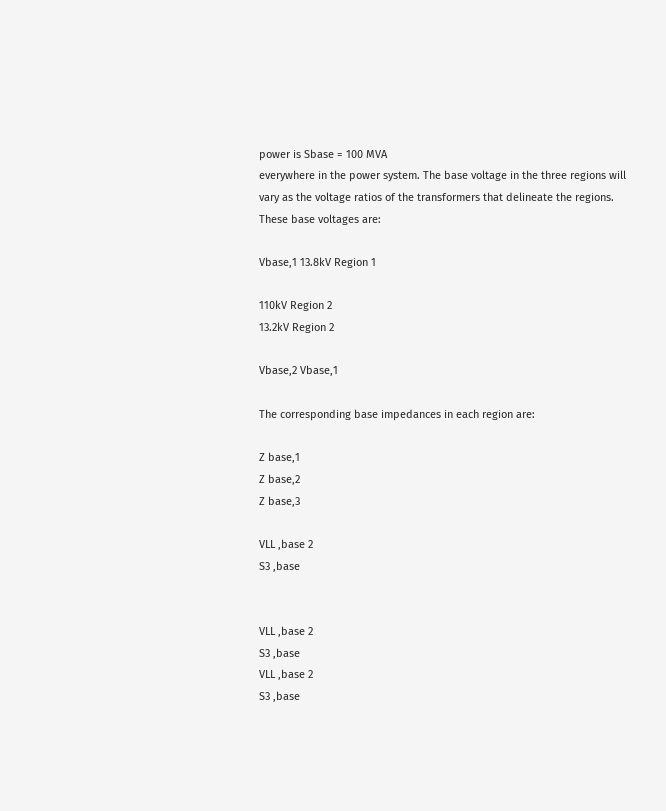power is Sbase = 100 MVA
everywhere in the power system. The base voltage in the three regions will
vary as the voltage ratios of the transformers that delineate the regions.
These base voltages are:

Vbase,1 13.8kV Region 1

110kV Region 2
13.2kV Region 2

Vbase,2 Vbase,1

The corresponding base impedances in each region are:

Z base,1
Z base,2
Z base,3

VLL ,base 2
S3 ,base


VLL ,base 2
S3 ,base
VLL ,base 2
S3 ,base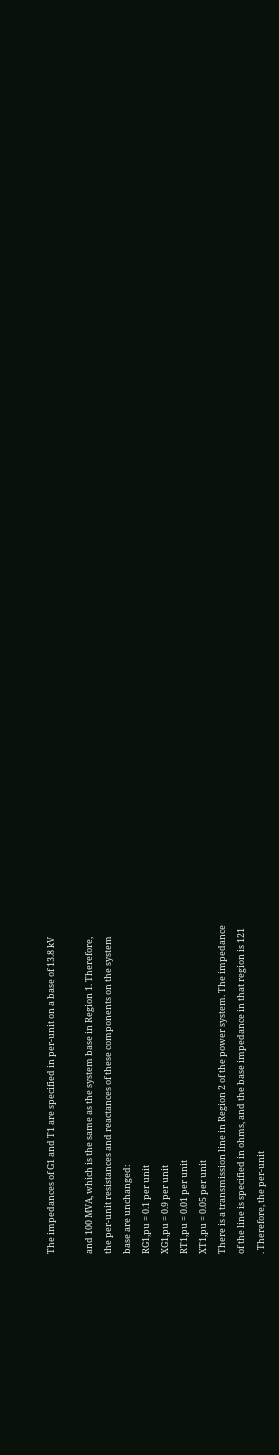The impedances of G1 and T1 are specified in per-unit on a base of 13.8 kV

and 100 MVA, which is the same as the system base in Region 1. Therefore,
the per-unit resistances and reactances of these components on the system
base are unchanged:
RG1,pu = 0.1 per unit
XG1,pu = 0.9 per unit
RT1,pu = 0.01 per unit
XT1,pu = 0.05 per unit
There is a transmission line in Region 2 of the power system. The impedance
of the line is specified in ohms, and the base impedance in that region is 121
. Therefore, the per-unit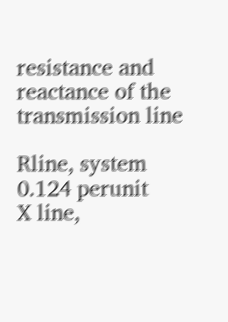resistance and reactance of the transmission line

Rline, system
0.124 perunit
X line,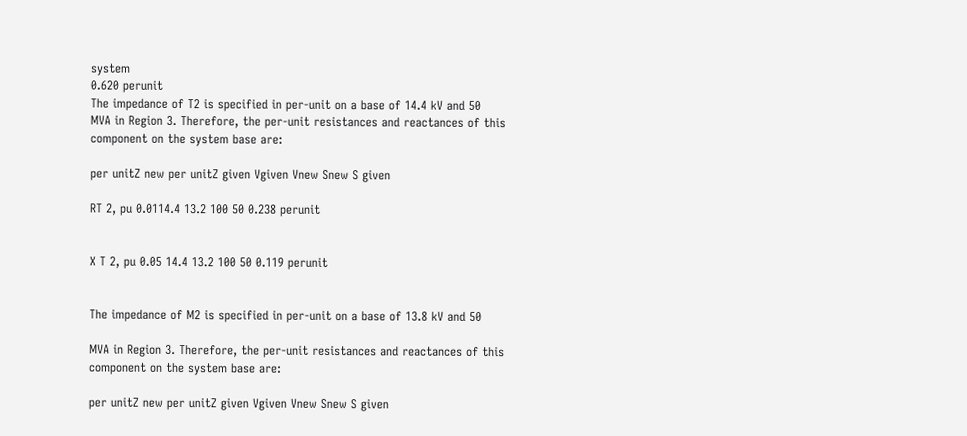system
0.620 perunit
The impedance of T2 is specified in per-unit on a base of 14.4 kV and 50
MVA in Region 3. Therefore, the per-unit resistances and reactances of this
component on the system base are:

per unitZ new per unitZ given Vgiven Vnew Snew S given

RT 2, pu 0.0114.4 13.2 100 50 0.238 perunit


X T 2, pu 0.05 14.4 13.2 100 50 0.119 perunit


The impedance of M2 is specified in per-unit on a base of 13.8 kV and 50

MVA in Region 3. Therefore, the per-unit resistances and reactances of this
component on the system base are:

per unitZ new per unitZ given Vgiven Vnew Snew S given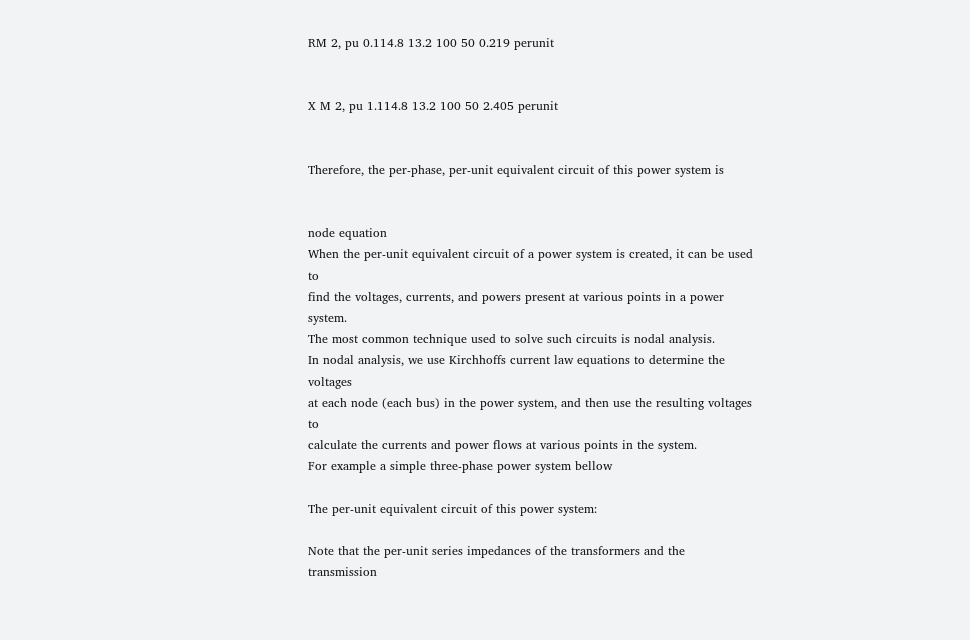RM 2, pu 0.114.8 13.2 100 50 0.219 perunit


X M 2, pu 1.114.8 13.2 100 50 2.405 perunit


Therefore, the per-phase, per-unit equivalent circuit of this power system is


node equation
When the per-unit equivalent circuit of a power system is created, it can be used to
find the voltages, currents, and powers present at various points in a power system.
The most common technique used to solve such circuits is nodal analysis.
In nodal analysis, we use Kirchhoffs current law equations to determine the voltages
at each node (each bus) in the power system, and then use the resulting voltages to
calculate the currents and power flows at various points in the system.
For example a simple three-phase power system bellow

The per-unit equivalent circuit of this power system:

Note that the per-unit series impedances of the transformers and the transmission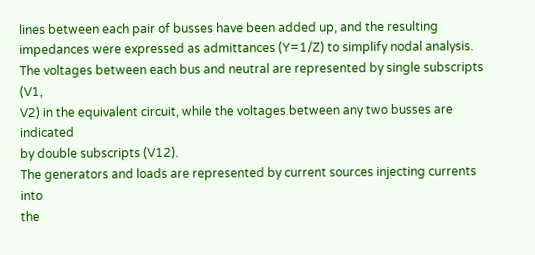lines between each pair of busses have been added up, and the resulting
impedances were expressed as admittances (Y=1/Z) to simplify nodal analysis.
The voltages between each bus and neutral are represented by single subscripts (V1,
V2) in the equivalent circuit, while the voltages between any two busses are indicated
by double subscripts (V12).
The generators and loads are represented by current sources injecting currents into
the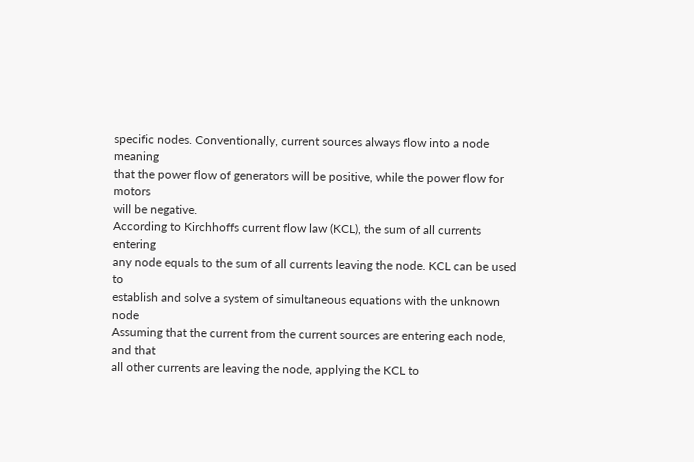specific nodes. Conventionally, current sources always flow into a node meaning
that the power flow of generators will be positive, while the power flow for motors
will be negative.
According to Kirchhoffs current flow law (KCL), the sum of all currents entering
any node equals to the sum of all currents leaving the node. KCL can be used to
establish and solve a system of simultaneous equations with the unknown node
Assuming that the current from the current sources are entering each node, and that
all other currents are leaving the node, applying the KCL to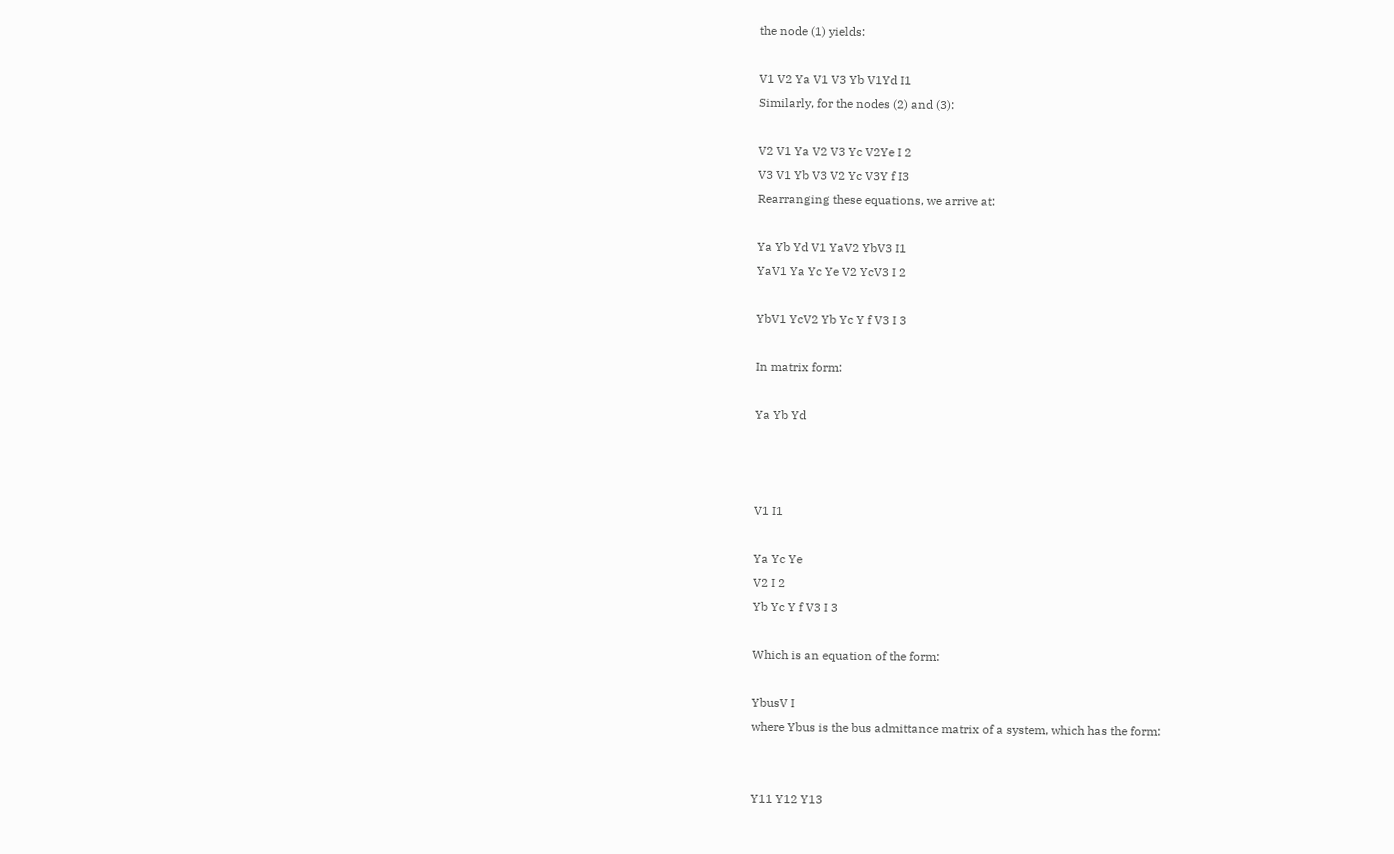the node (1) yields:

V1 V2 Ya V1 V3 Yb V1Yd I1
Similarly, for the nodes (2) and (3):

V2 V1 Ya V2 V3 Yc V2Ye I 2
V3 V1 Yb V3 V2 Yc V3Y f I3
Rearranging these equations, we arrive at:

Ya Yb Yd V1 YaV2 YbV3 I1
YaV1 Ya Yc Ye V2 YcV3 I 2

YbV1 YcV2 Yb Yc Y f V3 I 3

In matrix form:

Ya Yb Yd



V1 I1

Ya Yc Ye
V2 I 2
Yb Yc Y f V3 I 3

Which is an equation of the form:

YbusV I
where Ybus is the bus admittance matrix of a system, which has the form:


Y11 Y12 Y13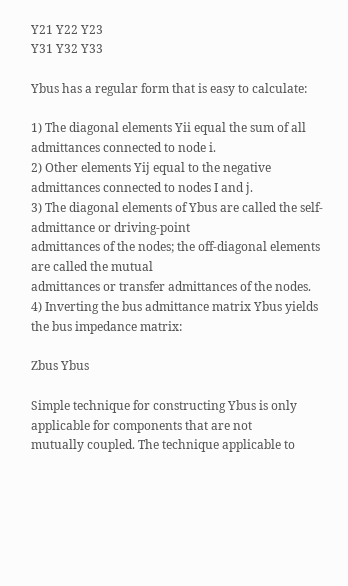Y21 Y22 Y23
Y31 Y32 Y33

Ybus has a regular form that is easy to calculate:

1) The diagonal elements Yii equal the sum of all admittances connected to node i.
2) Other elements Yij equal to the negative admittances connected to nodes I and j.
3) The diagonal elements of Ybus are called the self-admittance or driving-point
admittances of the nodes; the off-diagonal elements are called the mutual
admittances or transfer admittances of the nodes.
4) Inverting the bus admittance matrix Ybus yields the bus impedance matrix:

Zbus Ybus

Simple technique for constructing Ybus is only applicable for components that are not
mutually coupled. The technique applicable to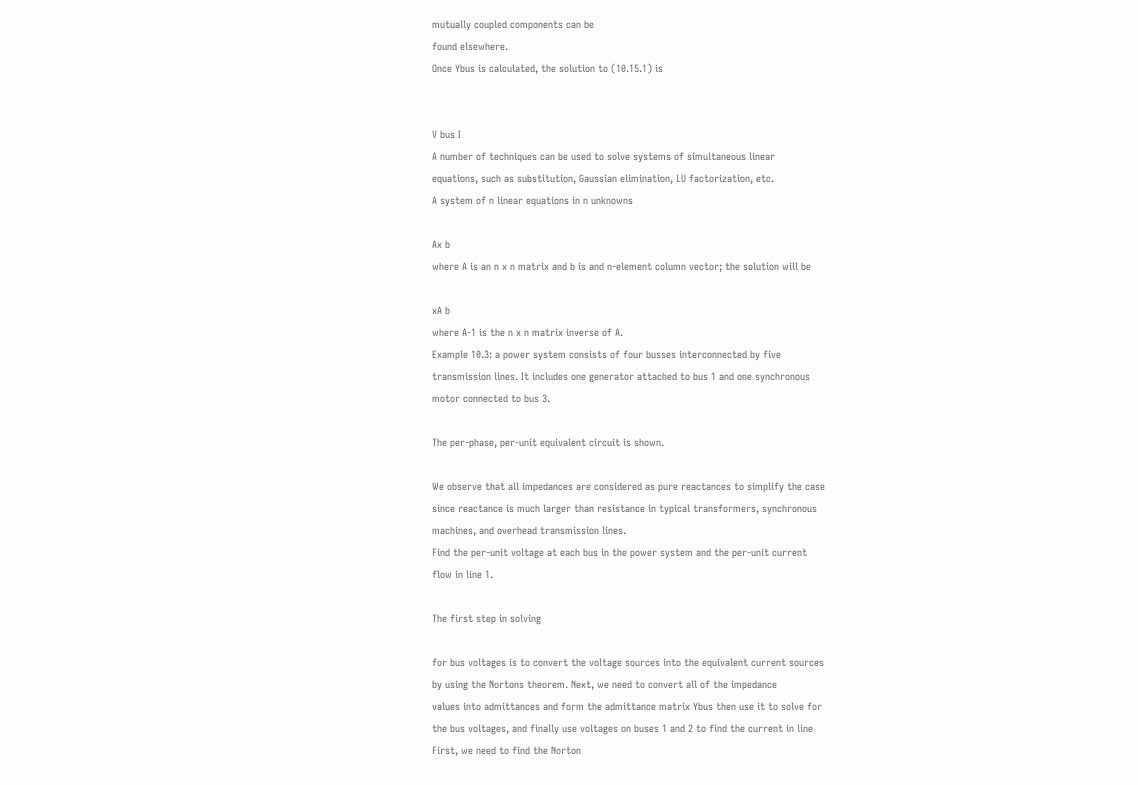mutually coupled components can be
found elsewhere.
Once Ybus is calculated, the solution to (10.15.1) is


V bus I
A number of techniques can be used to solve systems of simultaneous linear
equations, such as substitution, Gaussian elimination, LU factorization, etc.
A system of n linear equations in n unknowns

Ax b
where A is an n x n matrix and b is and n-element column vector; the solution will be

xA b
where A-1 is the n x n matrix inverse of A.
Example 10.3: a power system consists of four busses interconnected by five
transmission lines. It includes one generator attached to bus 1 and one synchronous
motor connected to bus 3.

The per-phase, per-unit equivalent circuit is shown.

We observe that all impedances are considered as pure reactances to simplify the case
since reactance is much larger than resistance in typical transformers, synchronous
machines, and overhead transmission lines.
Find the per-unit voltage at each bus in the power system and the per-unit current
flow in line 1.

The first step in solving

for bus voltages is to convert the voltage sources into the equivalent current sources
by using the Nortons theorem. Next, we need to convert all of the impedance
values into admittances and form the admittance matrix Ybus then use it to solve for
the bus voltages, and finally use voltages on buses 1 and 2 to find the current in line
First, we need to find the Norton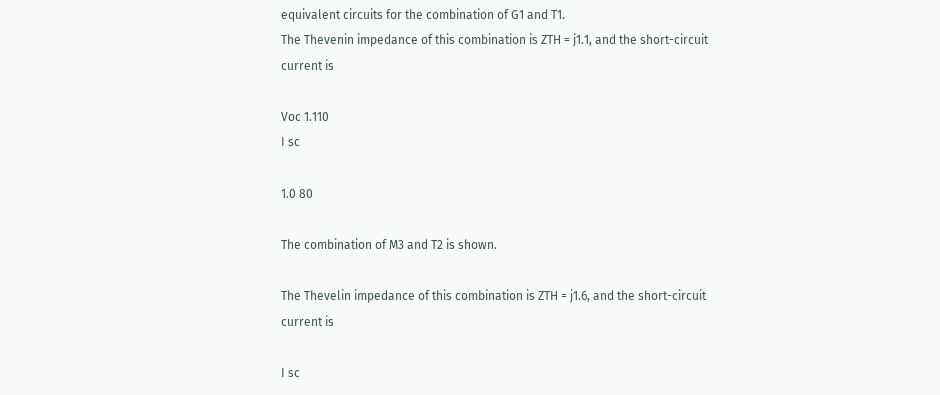equivalent circuits for the combination of G1 and T1.
The Thevenin impedance of this combination is ZTH = j1.1, and the short-circuit
current is

Voc 1.110
I sc

1.0 80

The combination of M3 and T2 is shown.

The Thevelin impedance of this combination is ZTH = j1.6, and the short-circuit
current is

I sc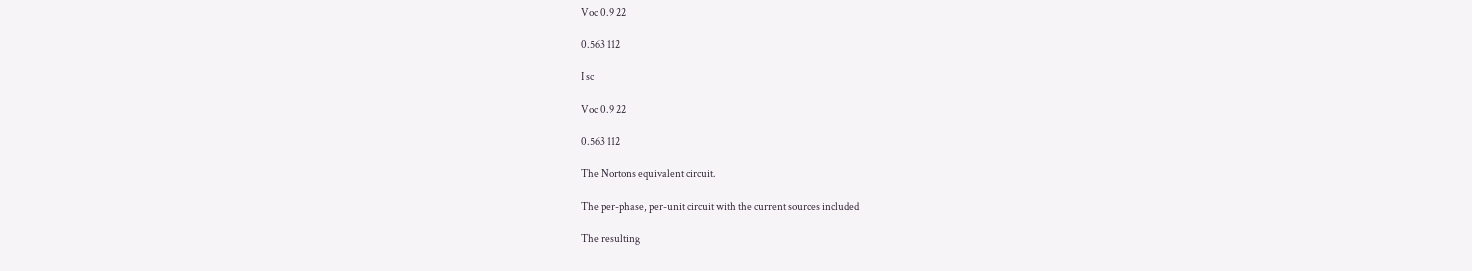Voc 0.9 22

0.563 112

I sc

Voc 0.9 22

0.563 112

The Nortons equivalent circuit.

The per-phase, per-unit circuit with the current sources included

The resulting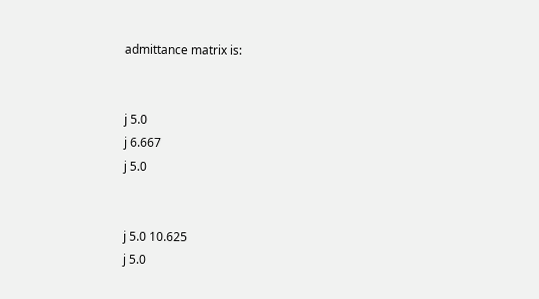admittance matrix is:


j 5.0
j 6.667
j 5.0


j 5.0 10.625
j 5.0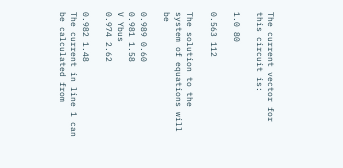The current vector for this circuit is:

1.0 80

0.563 112

The solution to the system of equations will be

0.989 0.60
0.981 1.58
V Ybus
0.974 2.62

0.982 1.48
The current in line 1 can be calculated from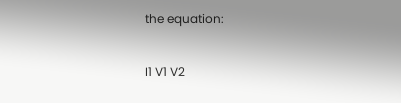the equation:

I1 V1 V2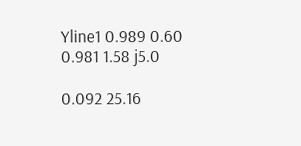Yline1 0.989 0.60 0.981 1.58 j5.0

0.092 25.16